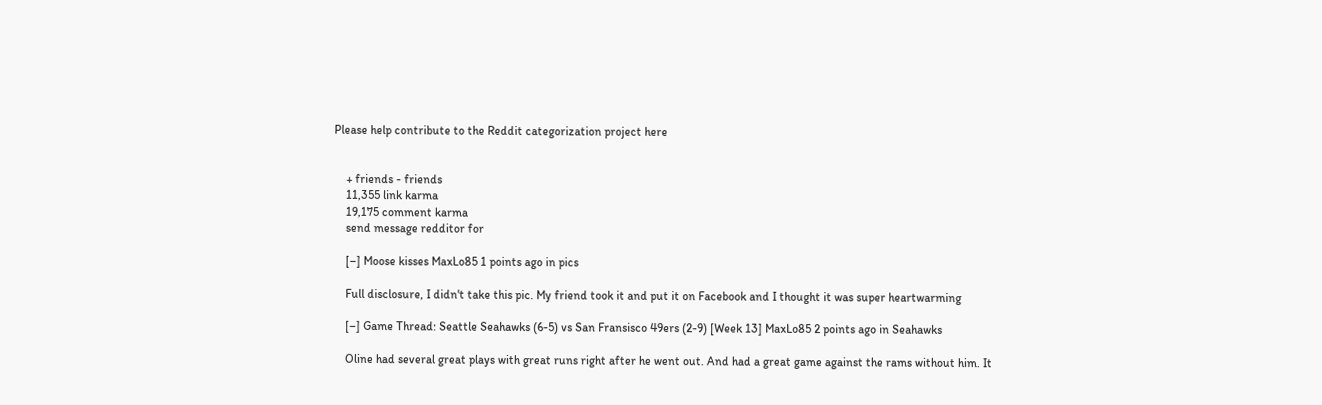Please help contribute to the Reddit categorization project here


    + friends - friends
    11,355 link karma
    19,175 comment karma
    send message redditor for

    [–] Moose kisses MaxLo85 1 points ago in pics

    Full disclosure, I didn't take this pic. My friend took it and put it on Facebook and I thought it was super heartwarming

    [–] Game Thread: Seattle Seahawks (6-5) vs San Fransisco 49ers (2-9) [Week 13] MaxLo85 2 points ago in Seahawks

    Oline had several great plays with great runs right after he went out. And had a great game against the rams without him. It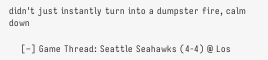didn't just instantly turn into a dumpster fire, calm down

    [–] Game Thread: Seattle Seahawks (4-4) @ Los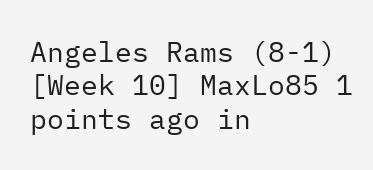Angeles Rams (8-1) [Week 10] MaxLo85 1 points ago in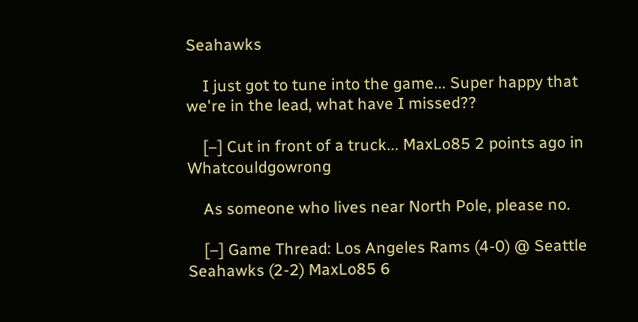Seahawks

    I just got to tune into the game... Super happy that we're in the lead, what have I missed??

    [–] Cut in front of a truck... MaxLo85 2 points ago in Whatcouldgowrong

    As someone who lives near North Pole, please no.

    [–] Game Thread: Los Angeles Rams (4-0) @ Seattle Seahawks (2-2) MaxLo85 6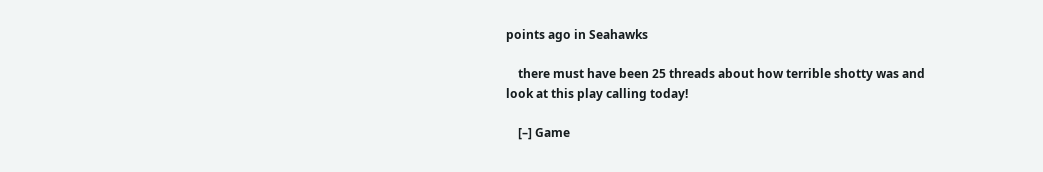points ago in Seahawks

    there must have been 25 threads about how terrible shotty was and look at this play calling today!

    [–] Game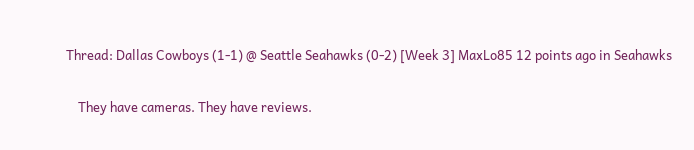Thread: Dallas Cowboys (1-1) @ Seattle Seahawks (0-2) [Week 3] MaxLo85 12 points ago in Seahawks

    They have cameras. They have reviews.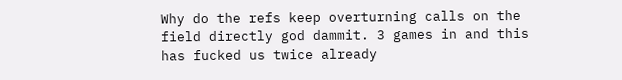Why do the refs keep overturning calls on the field directly god dammit. 3 games in and this has fucked us twice already